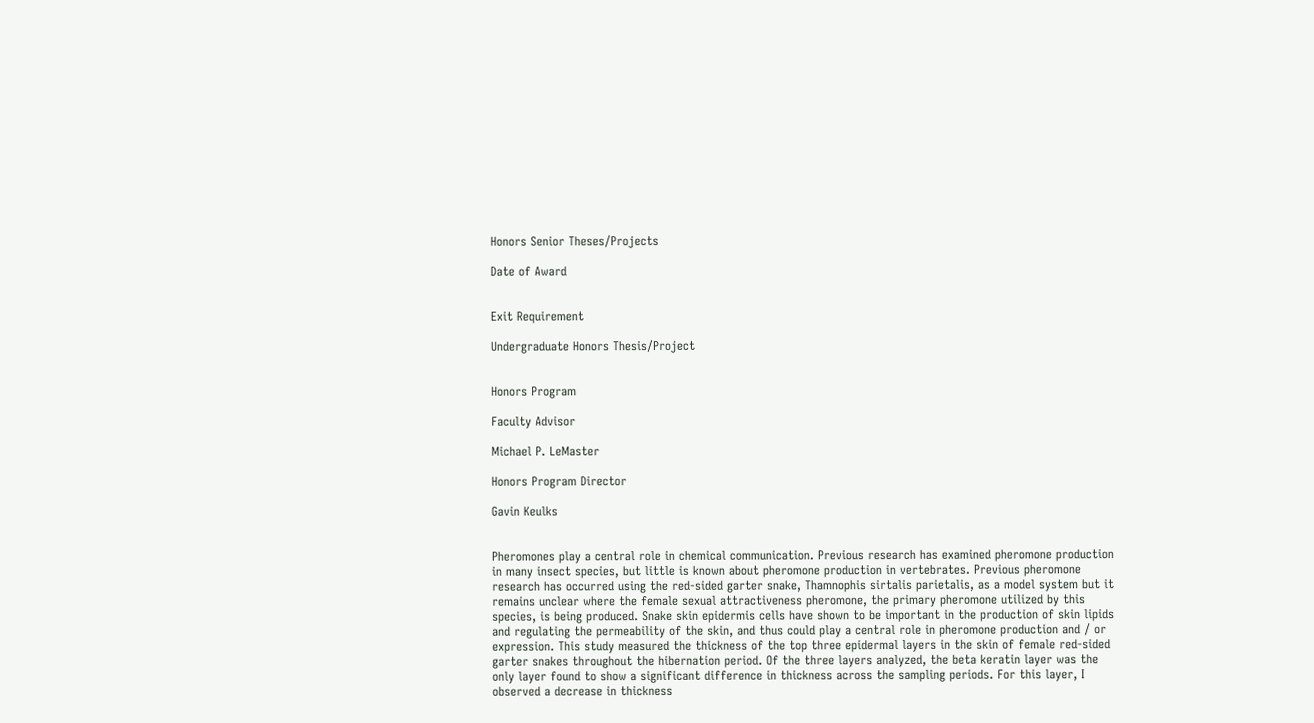Honors Senior Theses/Projects

Date of Award


Exit Requirement

Undergraduate Honors Thesis/Project


Honors Program

Faculty Advisor

Michael P. LeMaster

Honors Program Director

Gavin Keulks


Pheromones play a central role in chemical communication. Previous research has examined pheromone production in many insect species, but little is known about pheromone production in vertebrates. Previous pheromone research has occurred using the red-sided garter snake, Thamnophis sirtalis parietalis, as a model system but it remains unclear where the female sexual attractiveness pheromone, the primary pheromone utilized by this species, is being produced. Snake skin epidermis cells have shown to be important in the production of skin lipids and regulating the permeability of the skin, and thus could play a central role in pheromone production and / or expression. This study measured the thickness of the top three epidermal layers in the skin of female red-sided garter snakes throughout the hibernation period. Of the three layers analyzed, the beta keratin layer was the only layer found to show a significant difference in thickness across the sampling periods. For this layer, I observed a decrease in thickness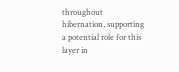throughout hibernation, supporting a potential role for this layer in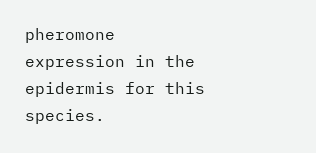pheromone expression in the epidermis for this species.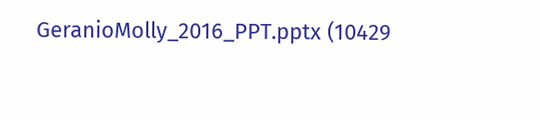GeranioMolly_2016_PPT.pptx (10429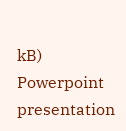kB)
Powerpoint presentation